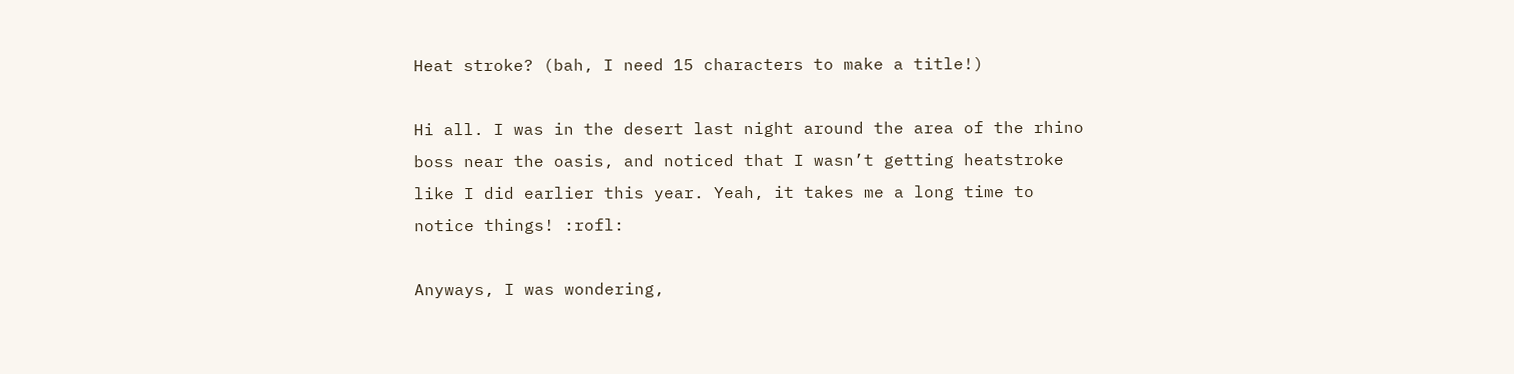Heat stroke? (bah, I need 15 characters to make a title!)

Hi all. I was in the desert last night around the area of the rhino boss near the oasis, and noticed that I wasn’t getting heatstroke like I did earlier this year. Yeah, it takes me a long time to notice things! :rofl:

Anyways, I was wondering,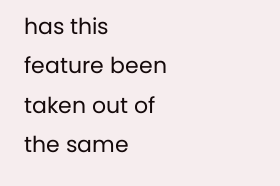has this feature been taken out of the same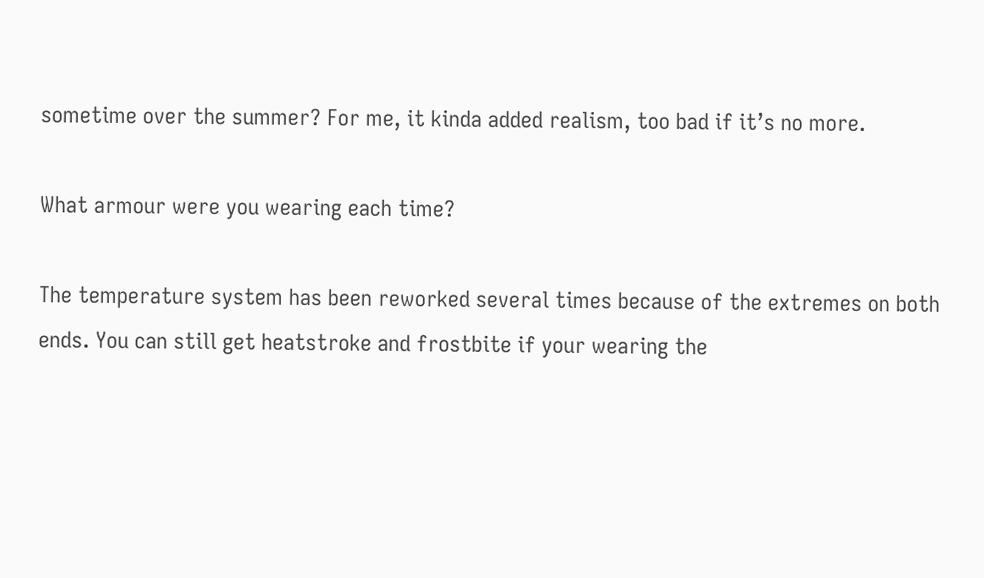sometime over the summer? For me, it kinda added realism, too bad if it’s no more.

What armour were you wearing each time?

The temperature system has been reworked several times because of the extremes on both ends. You can still get heatstroke and frostbite if your wearing the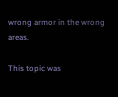wrong armor in the wrong areas.

This topic was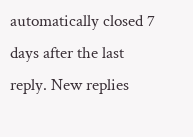automatically closed 7 days after the last reply. New replies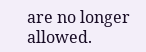are no longer allowed.